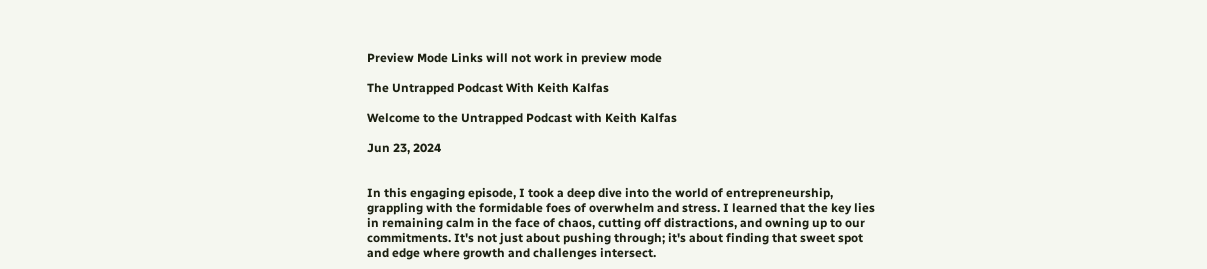Preview Mode Links will not work in preview mode

The Untrapped Podcast With Keith Kalfas

Welcome to the Untrapped Podcast with Keith Kalfas

Jun 23, 2024


In this engaging episode, I took a deep dive into the world of entrepreneurship, grappling with the formidable foes of overwhelm and stress. I learned that the key lies in remaining calm in the face of chaos, cutting off distractions, and owning up to our commitments. It's not just about pushing through; it's about finding that sweet spot and edge where growth and challenges intersect.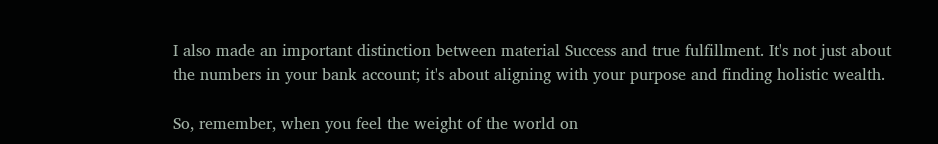I also made an important distinction between material Success and true fulfillment. It's not just about the numbers in your bank account; it's about aligning with your purpose and finding holistic wealth.

So, remember, when you feel the weight of the world on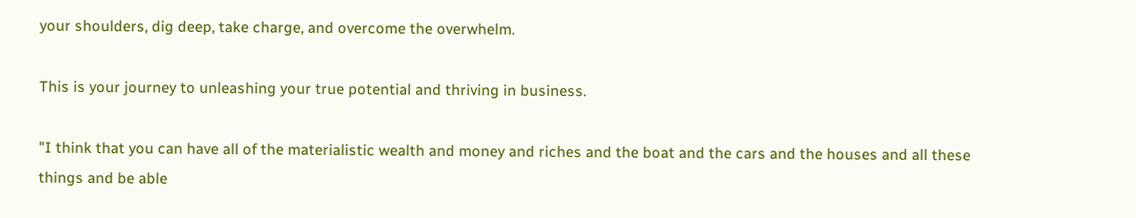your shoulders, dig deep, take charge, and overcome the overwhelm.

This is your journey to unleashing your true potential and thriving in business.

"I think that you can have all of the materialistic wealth and money and riches and the boat and the cars and the houses and all these things and be able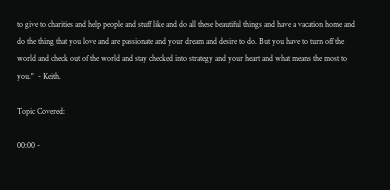to give to charities and help people and stuff like and do all these beautiful things and have a vacation home and do the thing that you love and are passionate and your dream and desire to do. But you have to turn off the world and check out of the world and stay checked into strategy and your heart and what means the most to you."  - Keith.

Topic Covered:

00:00 -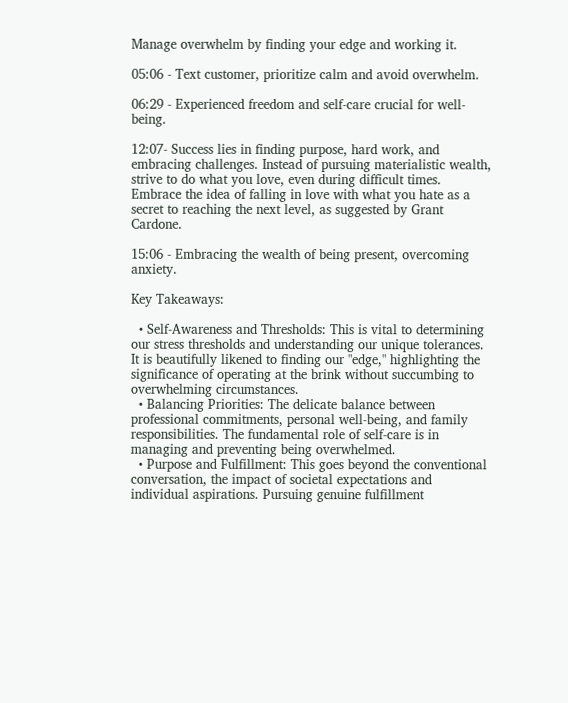Manage overwhelm by finding your edge and working it.

05:06 - Text customer, prioritize calm and avoid overwhelm.

06:29 - Experienced freedom and self-care crucial for well-being.

12:07- Success lies in finding purpose, hard work, and embracing challenges. Instead of pursuing materialistic wealth, strive to do what you love, even during difficult times. Embrace the idea of falling in love with what you hate as a secret to reaching the next level, as suggested by Grant Cardone.

15:06 - Embracing the wealth of being present, overcoming anxiety.

Key Takeaways:

  • Self-Awareness and Thresholds: This is vital to determining our stress thresholds and understanding our unique tolerances. It is beautifully likened to finding our "edge," highlighting the significance of operating at the brink without succumbing to overwhelming circumstances.
  • Balancing Priorities: The delicate balance between professional commitments, personal well-being, and family responsibilities. The fundamental role of self-care is in managing and preventing being overwhelmed.
  • Purpose and Fulfillment: This goes beyond the conventional conversation, the impact of societal expectations and individual aspirations. Pursuing genuine fulfillment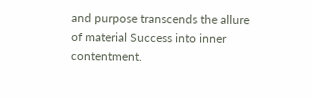and purpose transcends the allure of material Success into inner contentment.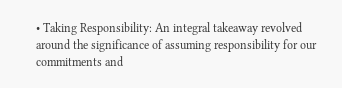• Taking Responsibility: An integral takeaway revolved around the significance of assuming responsibility for our commitments and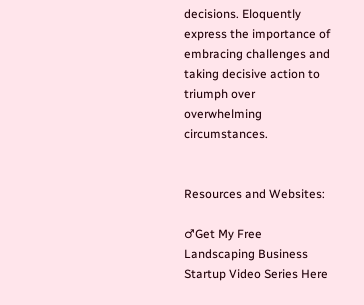decisions. Eloquently express the importance of embracing challenges and taking decisive action to triumph over overwhelming circumstances.


Resources and Websites:

♂Get My Free Landscaping Business Startup Video Series Here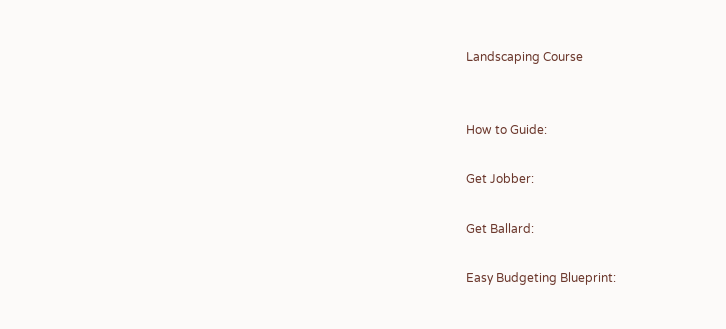Landscaping Course


How to Guide:

Get Jobber:

Get Ballard:

Easy Budgeting Blueprint: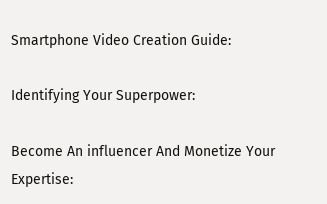Smartphone Video Creation Guide:

Identifying Your Superpower:

Become An influencer And Monetize Your Expertise: